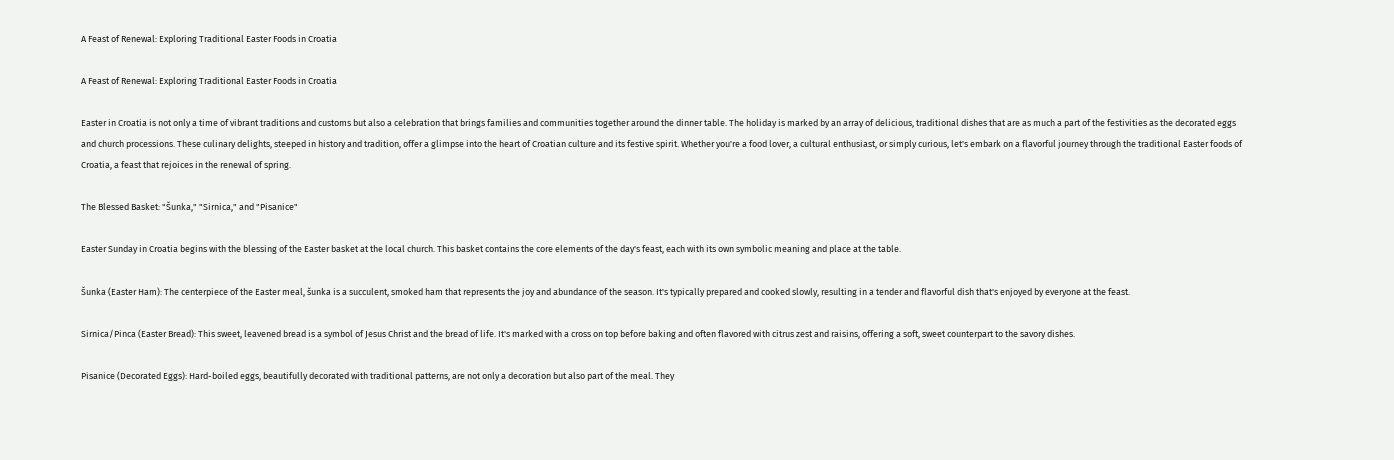A Feast of Renewal: Exploring Traditional Easter Foods in Croatia

A Feast of Renewal: Exploring Traditional Easter Foods in Croatia

Easter in Croatia is not only a time of vibrant traditions and customs but also a celebration that brings families and communities together around the dinner table. The holiday is marked by an array of delicious, traditional dishes that are as much a part of the festivities as the decorated eggs and church processions. These culinary delights, steeped in history and tradition, offer a glimpse into the heart of Croatian culture and its festive spirit. Whether you're a food lover, a cultural enthusiast, or simply curious, let's embark on a flavorful journey through the traditional Easter foods of Croatia, a feast that rejoices in the renewal of spring.

The Blessed Basket: "Šunka," "Sirnica," and "Pisanice"

Easter Sunday in Croatia begins with the blessing of the Easter basket at the local church. This basket contains the core elements of the day's feast, each with its own symbolic meaning and place at the table.

Šunka (Easter Ham): The centerpiece of the Easter meal, šunka is a succulent, smoked ham that represents the joy and abundance of the season. It's typically prepared and cooked slowly, resulting in a tender and flavorful dish that's enjoyed by everyone at the feast.

Sirnica/Pinca (Easter Bread): This sweet, leavened bread is a symbol of Jesus Christ and the bread of life. It's marked with a cross on top before baking and often flavored with citrus zest and raisins, offering a soft, sweet counterpart to the savory dishes.

Pisanice (Decorated Eggs): Hard-boiled eggs, beautifully decorated with traditional patterns, are not only a decoration but also part of the meal. They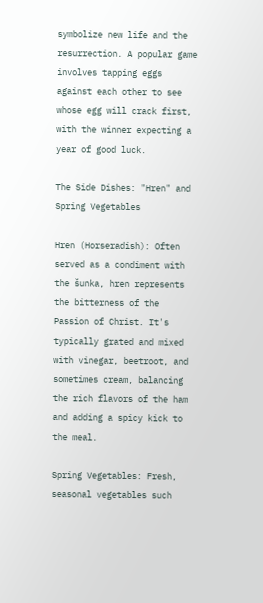symbolize new life and the resurrection. A popular game involves tapping eggs against each other to see whose egg will crack first, with the winner expecting a year of good luck.

The Side Dishes: "Hren" and Spring Vegetables

Hren (Horseradish): Often served as a condiment with the šunka, hren represents the bitterness of the Passion of Christ. It's typically grated and mixed with vinegar, beetroot, and sometimes cream, balancing the rich flavors of the ham and adding a spicy kick to the meal.

Spring Vegetables: Fresh, seasonal vegetables such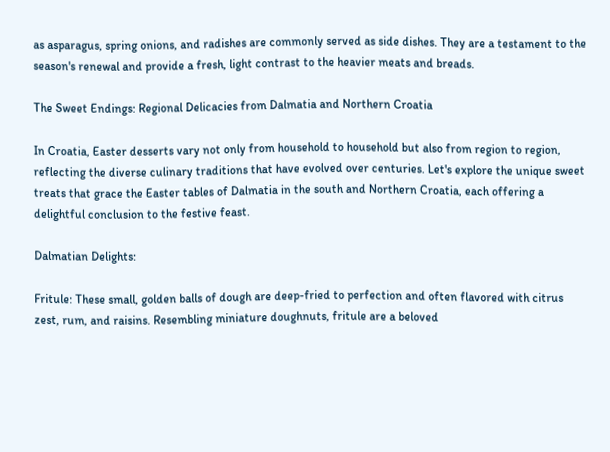as asparagus, spring onions, and radishes are commonly served as side dishes. They are a testament to the season's renewal and provide a fresh, light contrast to the heavier meats and breads.

The Sweet Endings: Regional Delicacies from Dalmatia and Northern Croatia

In Croatia, Easter desserts vary not only from household to household but also from region to region, reflecting the diverse culinary traditions that have evolved over centuries. Let's explore the unique sweet treats that grace the Easter tables of Dalmatia in the south and Northern Croatia, each offering a delightful conclusion to the festive feast.

Dalmatian Delights:

Fritule: These small, golden balls of dough are deep-fried to perfection and often flavored with citrus zest, rum, and raisins. Resembling miniature doughnuts, fritule are a beloved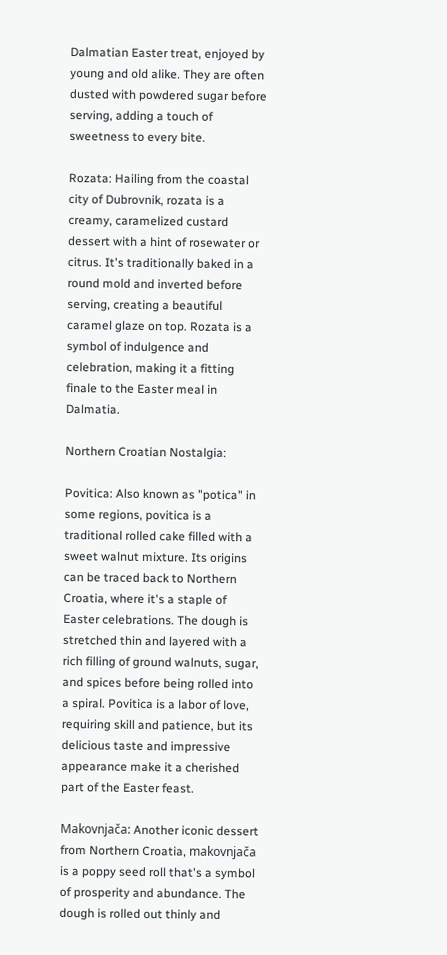Dalmatian Easter treat, enjoyed by young and old alike. They are often dusted with powdered sugar before serving, adding a touch of sweetness to every bite.

Rozata: Hailing from the coastal city of Dubrovnik, rozata is a creamy, caramelized custard dessert with a hint of rosewater or citrus. It's traditionally baked in a round mold and inverted before serving, creating a beautiful caramel glaze on top. Rozata is a symbol of indulgence and celebration, making it a fitting finale to the Easter meal in Dalmatia.

Northern Croatian Nostalgia:

Povitica: Also known as "potica" in some regions, povitica is a traditional rolled cake filled with a sweet walnut mixture. Its origins can be traced back to Northern Croatia, where it's a staple of Easter celebrations. The dough is stretched thin and layered with a rich filling of ground walnuts, sugar, and spices before being rolled into a spiral. Povitica is a labor of love, requiring skill and patience, but its delicious taste and impressive appearance make it a cherished part of the Easter feast.

Makovnjača: Another iconic dessert from Northern Croatia, makovnjača is a poppy seed roll that's a symbol of prosperity and abundance. The dough is rolled out thinly and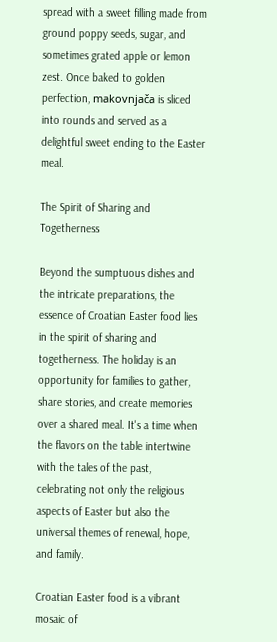spread with a sweet filling made from ground poppy seeds, sugar, and sometimes grated apple or lemon zest. Once baked to golden perfection, makovnjača is sliced into rounds and served as a delightful sweet ending to the Easter meal.

The Spirit of Sharing and Togetherness

Beyond the sumptuous dishes and the intricate preparations, the essence of Croatian Easter food lies in the spirit of sharing and togetherness. The holiday is an opportunity for families to gather, share stories, and create memories over a shared meal. It's a time when the flavors on the table intertwine with the tales of the past, celebrating not only the religious aspects of Easter but also the universal themes of renewal, hope, and family.

Croatian Easter food is a vibrant mosaic of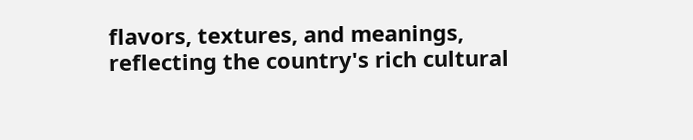flavors, textures, and meanings, reflecting the country's rich cultural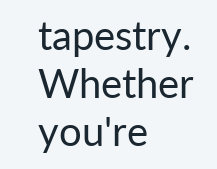tapestry. Whether you're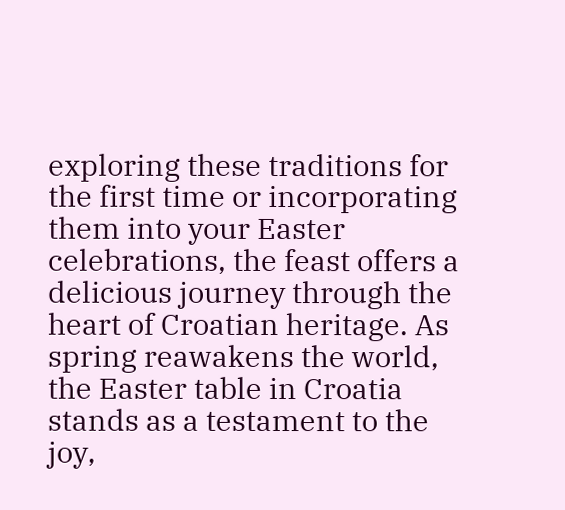exploring these traditions for the first time or incorporating them into your Easter celebrations, the feast offers a delicious journey through the heart of Croatian heritage. As spring reawakens the world, the Easter table in Croatia stands as a testament to the joy,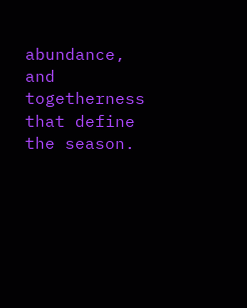abundance, and togetherness that define the season.